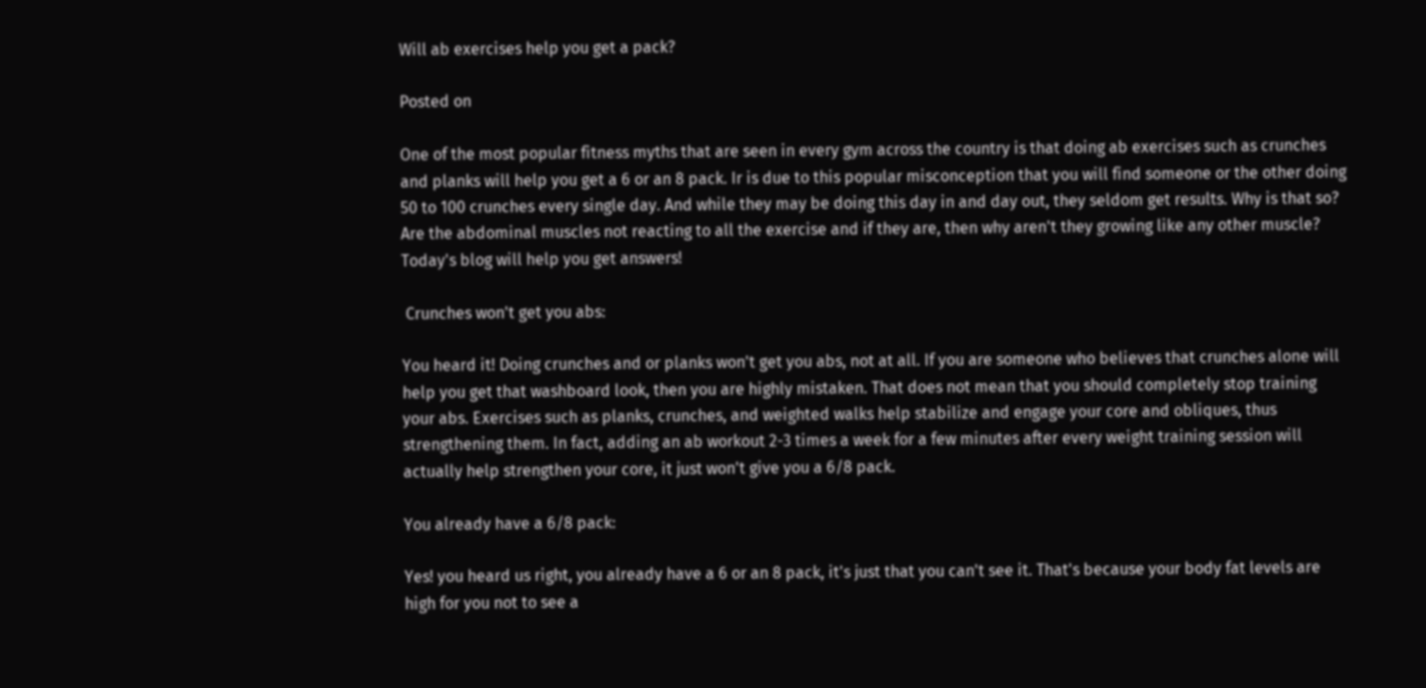Will ab exercises help you get a pack?

Posted on

One of the most popular fitness myths that are seen in every gym across the country is that doing ab exercises such as crunches and planks will help you get a 6 or an 8 pack. Ir is due to this popular misconception that you will find someone or the other doing 50 to 100 crunches every single day. And while they may be doing this day in and day out, they seldom get results. Why is that so? Are the abdominal muscles not reacting to all the exercise and if they are, then why aren't they growing like any other muscle? Today's blog will help you get answers!

 Crunches won't get you abs:

You heard it! Doing crunches and or planks won't get you abs, not at all. If you are someone who believes that crunches alone will help you get that washboard look, then you are highly mistaken. That does not mean that you should completely stop training your abs. Exercises such as planks, crunches, and weighted walks help stabilize and engage your core and obliques, thus strengthening them. In fact, adding an ab workout 2-3 times a week for a few minutes after every weight training session will actually help strengthen your core, it just won't give you a 6/8 pack.

You already have a 6/8 pack:

Yes! you heard us right, you already have a 6 or an 8 pack, it's just that you can't see it. That's because your body fat levels are high for you not to see a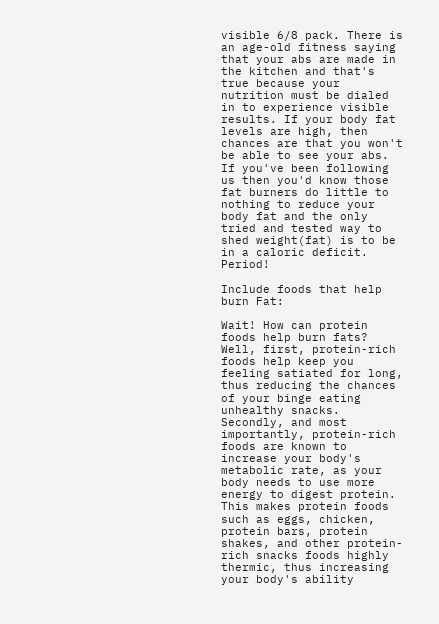visible 6/8 pack. There is an age-old fitness saying that your abs are made in the kitchen and that's true because your nutrition must be dialed in to experience visible results. If your body fat levels are high, then chances are that you won't be able to see your abs. If you've been following us then you'd know those fat burners do little to nothing to reduce your body fat and the only tried and tested way to shed weight(fat) is to be in a caloric deficit. Period!

Include foods that help burn Fat:

Wait! How can protein foods help burn fats? Well, first, protein-rich foods help keep you feeling satiated for long, thus reducing the chances of your binge eating unhealthy snacks. Secondly, and most importantly, protein-rich foods are known to increase your body's metabolic rate, as your body needs to use more energy to digest protein. This makes protein foods such as eggs, chicken, protein bars, protein shakes, and other protein-rich snacks foods highly thermic, thus increasing your body's ability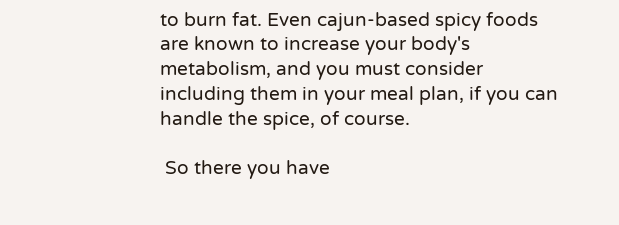to burn fat. Even cajun-based spicy foods are known to increase your body's metabolism, and you must consider including them in your meal plan, if you can handle the spice, of course.

 So there you have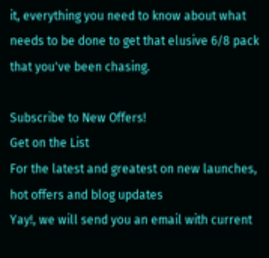it, everything you need to know about what needs to be done to get that elusive 6/8 pack that you've been chasing.

Subscribe to New Offers!
Get on the List
For the latest and greatest on new launches, hot offers and blog updates
Yay!, we will send you an email with current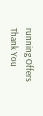running Offers
Thank You